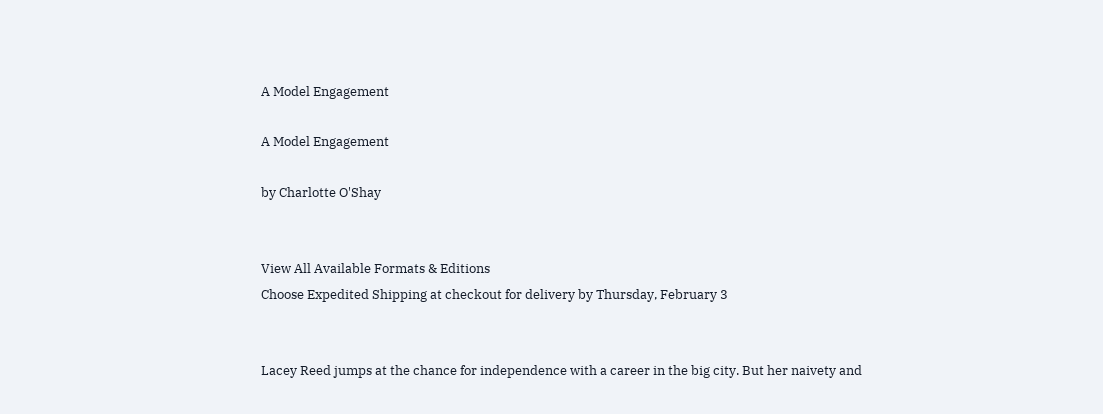A Model Engagement

A Model Engagement

by Charlotte O'Shay


View All Available Formats & Editions
Choose Expedited Shipping at checkout for delivery by Thursday, February 3


Lacey Reed jumps at the chance for independence with a career in the big city. But her naivety and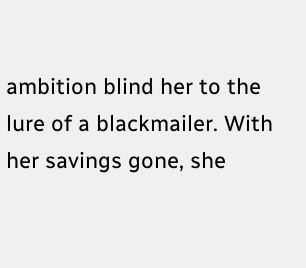ambition blind her to the lure of a blackmailer. With her savings gone, she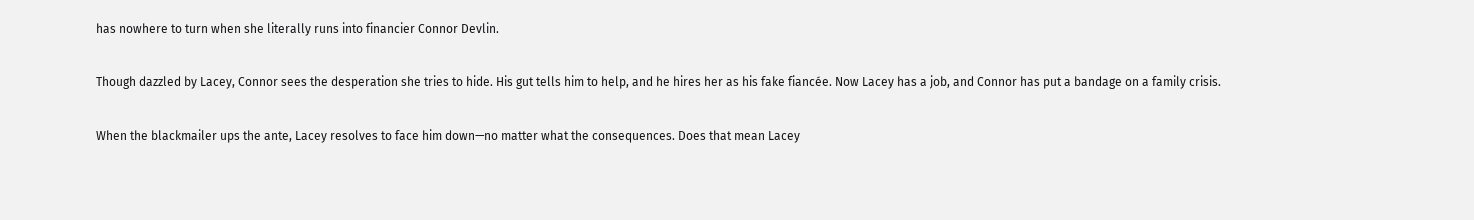has nowhere to turn when she literally runs into financier Connor Devlin.

Though dazzled by Lacey, Connor sees the desperation she tries to hide. His gut tells him to help, and he hires her as his fake fiancée. Now Lacey has a job, and Connor has put a bandage on a family crisis.

When the blackmailer ups the ante, Lacey resolves to face him down—no matter what the consequences. Does that mean Lacey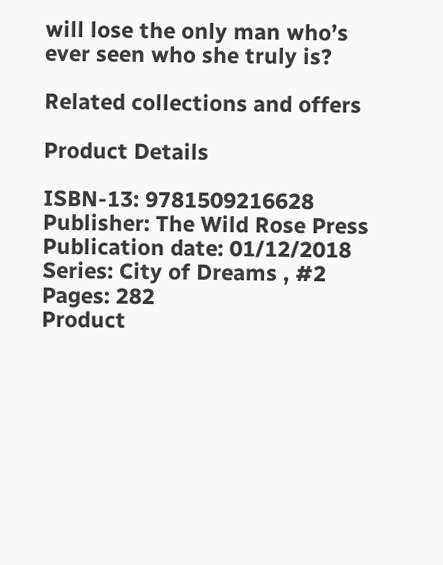will lose the only man who’s ever seen who she truly is?

Related collections and offers

Product Details

ISBN-13: 9781509216628
Publisher: The Wild Rose Press
Publication date: 01/12/2018
Series: City of Dreams , #2
Pages: 282
Product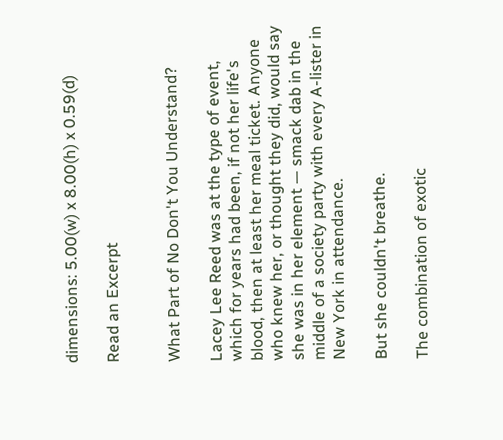dimensions: 5.00(w) x 8.00(h) x 0.59(d)

Read an Excerpt


What Part of No Don't You Understand?

Lacey Lee Reed was at the type of event, which for years had been, if not her life's blood, then at least her meal ticket. Anyone who knew her, or thought they did, would say she was in her element — smack dab in the middle of a society party with every A-lister in New York in attendance.

But she couldn't breathe.

The combination of exotic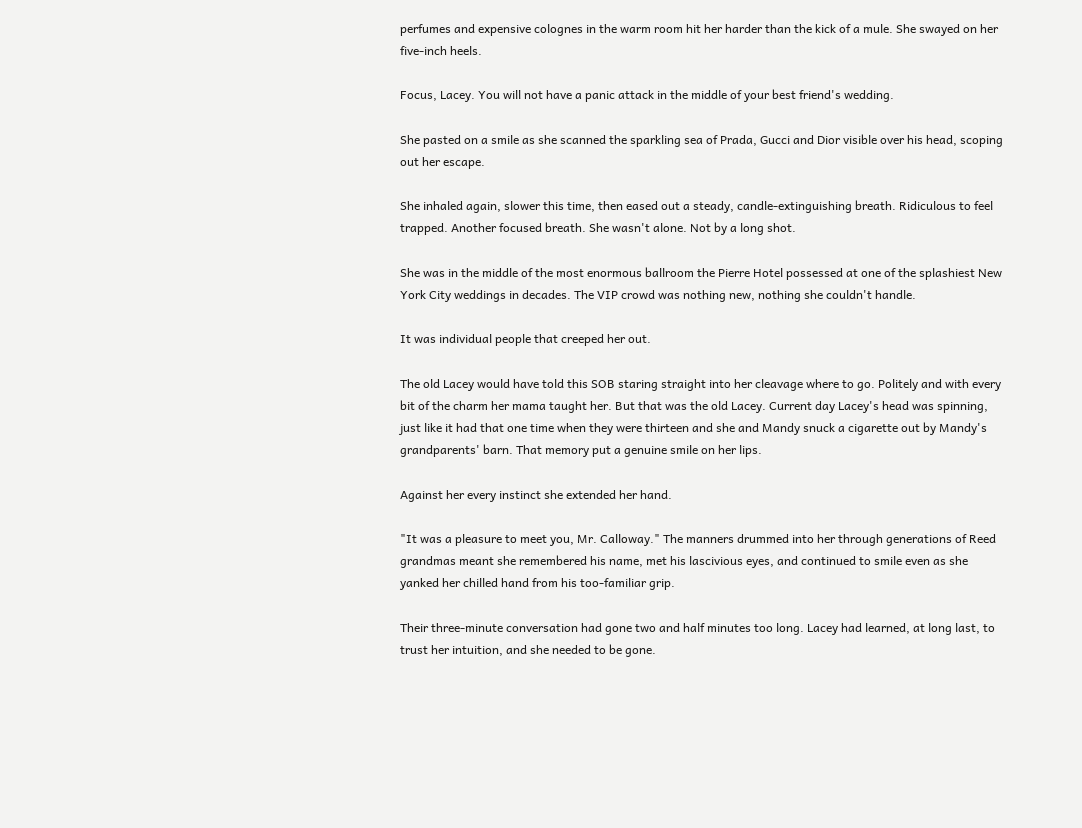perfumes and expensive colognes in the warm room hit her harder than the kick of a mule. She swayed on her five-inch heels.

Focus, Lacey. You will not have a panic attack in the middle of your best friend's wedding.

She pasted on a smile as she scanned the sparkling sea of Prada, Gucci and Dior visible over his head, scoping out her escape.

She inhaled again, slower this time, then eased out a steady, candle-extinguishing breath. Ridiculous to feel trapped. Another focused breath. She wasn't alone. Not by a long shot.

She was in the middle of the most enormous ballroom the Pierre Hotel possessed at one of the splashiest New York City weddings in decades. The VIP crowd was nothing new, nothing she couldn't handle.

It was individual people that creeped her out.

The old Lacey would have told this SOB staring straight into her cleavage where to go. Politely and with every bit of the charm her mama taught her. But that was the old Lacey. Current day Lacey's head was spinning, just like it had that one time when they were thirteen and she and Mandy snuck a cigarette out by Mandy's grandparents' barn. That memory put a genuine smile on her lips.

Against her every instinct she extended her hand.

"It was a pleasure to meet you, Mr. Calloway." The manners drummed into her through generations of Reed grandmas meant she remembered his name, met his lascivious eyes, and continued to smile even as she yanked her chilled hand from his too-familiar grip.

Their three-minute conversation had gone two and half minutes too long. Lacey had learned, at long last, to trust her intuition, and she needed to be gone.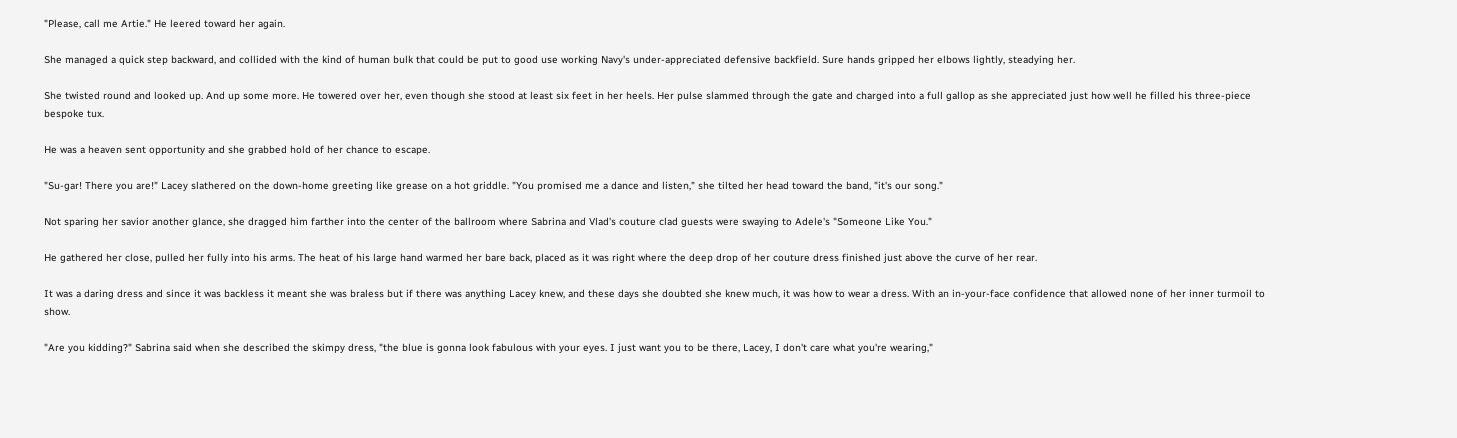"Please, call me Artie." He leered toward her again.

She managed a quick step backward, and collided with the kind of human bulk that could be put to good use working Navy's under-appreciated defensive backfield. Sure hands gripped her elbows lightly, steadying her.

She twisted round and looked up. And up some more. He towered over her, even though she stood at least six feet in her heels. Her pulse slammed through the gate and charged into a full gallop as she appreciated just how well he filled his three-piece bespoke tux.

He was a heaven sent opportunity and she grabbed hold of her chance to escape.

"Su-gar! There you are!" Lacey slathered on the down-home greeting like grease on a hot griddle. "You promised me a dance and listen," she tilted her head toward the band, "it's our song."

Not sparing her savior another glance, she dragged him farther into the center of the ballroom where Sabrina and Vlad's couture clad guests were swaying to Adele's "Someone Like You."

He gathered her close, pulled her fully into his arms. The heat of his large hand warmed her bare back, placed as it was right where the deep drop of her couture dress finished just above the curve of her rear.

It was a daring dress and since it was backless it meant she was braless but if there was anything Lacey knew, and these days she doubted she knew much, it was how to wear a dress. With an in-your-face confidence that allowed none of her inner turmoil to show.

"Are you kidding?" Sabrina said when she described the skimpy dress, "the blue is gonna look fabulous with your eyes. I just want you to be there, Lacey, I don't care what you're wearing,"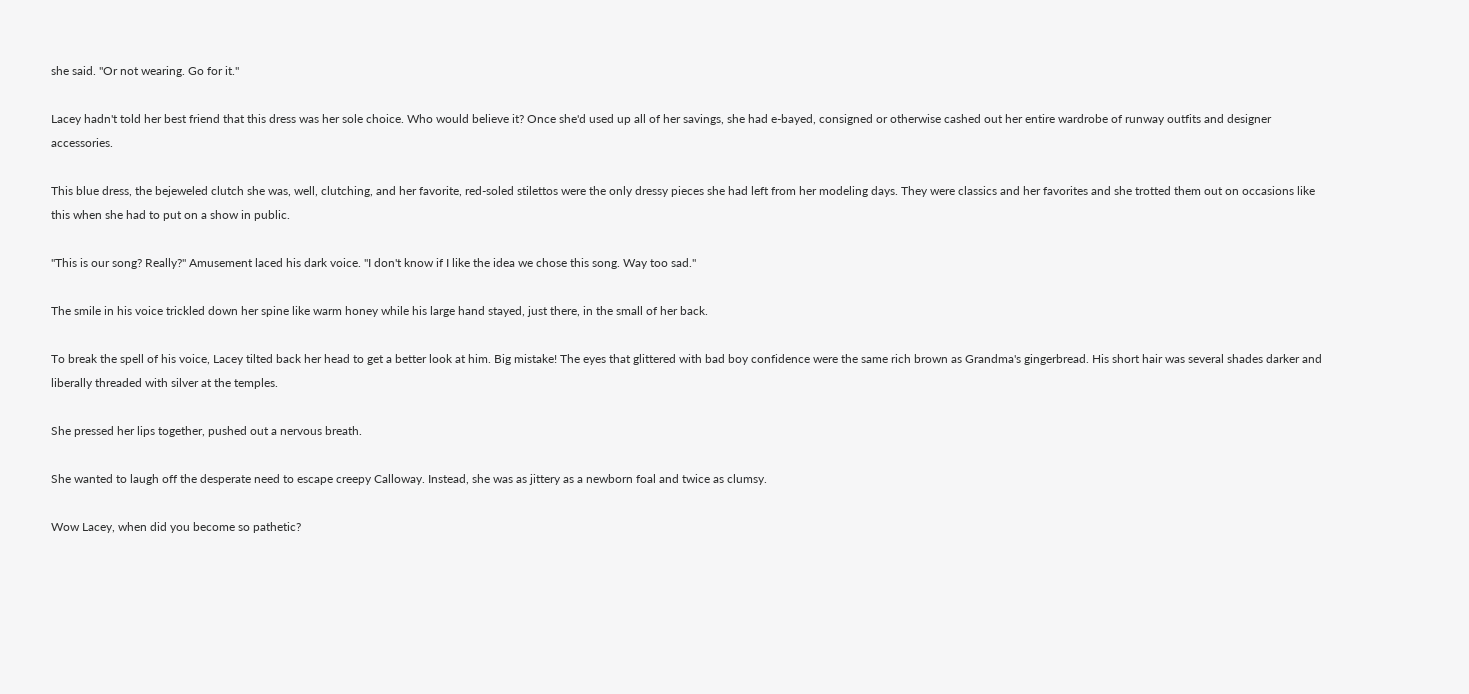she said. "Or not wearing. Go for it."

Lacey hadn't told her best friend that this dress was her sole choice. Who would believe it? Once she'd used up all of her savings, she had e-bayed, consigned or otherwise cashed out her entire wardrobe of runway outfits and designer accessories.

This blue dress, the bejeweled clutch she was, well, clutching, and her favorite, red-soled stilettos were the only dressy pieces she had left from her modeling days. They were classics and her favorites and she trotted them out on occasions like this when she had to put on a show in public.

"This is our song? Really?" Amusement laced his dark voice. "I don't know if I like the idea we chose this song. Way too sad."

The smile in his voice trickled down her spine like warm honey while his large hand stayed, just there, in the small of her back.

To break the spell of his voice, Lacey tilted back her head to get a better look at him. Big mistake! The eyes that glittered with bad boy confidence were the same rich brown as Grandma's gingerbread. His short hair was several shades darker and liberally threaded with silver at the temples.

She pressed her lips together, pushed out a nervous breath.

She wanted to laugh off the desperate need to escape creepy Calloway. Instead, she was as jittery as a newborn foal and twice as clumsy.

Wow Lacey, when did you become so pathetic?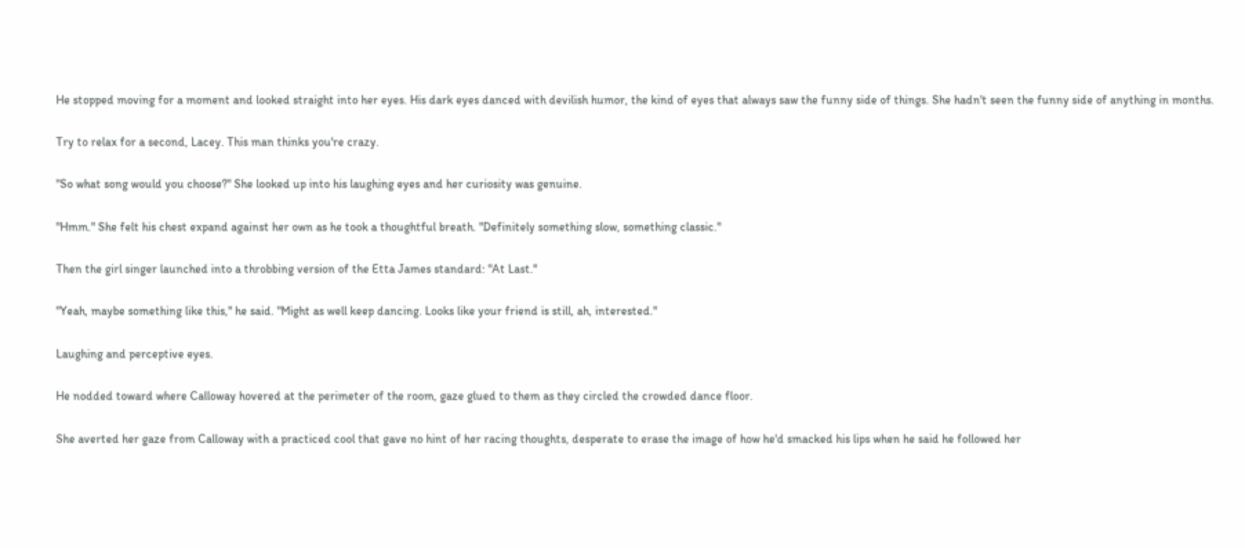He stopped moving for a moment and looked straight into her eyes. His dark eyes danced with devilish humor, the kind of eyes that always saw the funny side of things. She hadn't seen the funny side of anything in months.

Try to relax for a second, Lacey. This man thinks you're crazy.

"So what song would you choose?" She looked up into his laughing eyes and her curiosity was genuine.

"Hmm." She felt his chest expand against her own as he took a thoughtful breath. "Definitely something slow, something classic."

Then the girl singer launched into a throbbing version of the Etta James standard: "At Last."

"Yeah, maybe something like this," he said. "Might as well keep dancing. Looks like your friend is still, ah, interested."

Laughing and perceptive eyes.

He nodded toward where Calloway hovered at the perimeter of the room, gaze glued to them as they circled the crowded dance floor.

She averted her gaze from Calloway with a practiced cool that gave no hint of her racing thoughts, desperate to erase the image of how he'd smacked his lips when he said he followed her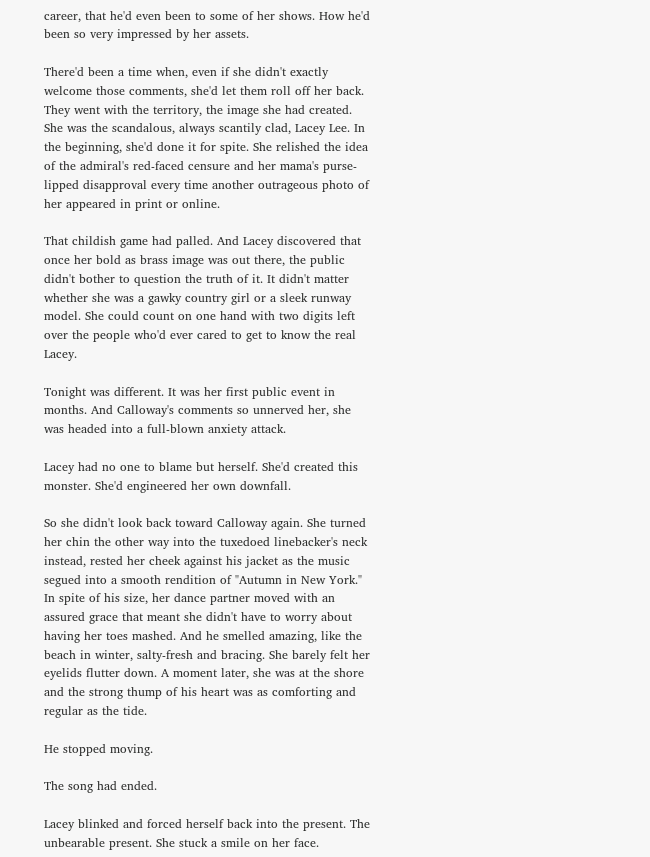career, that he'd even been to some of her shows. How he'd been so very impressed by her assets.

There'd been a time when, even if she didn't exactly welcome those comments, she'd let them roll off her back. They went with the territory, the image she had created. She was the scandalous, always scantily clad, Lacey Lee. In the beginning, she'd done it for spite. She relished the idea of the admiral's red-faced censure and her mama's purse-lipped disapproval every time another outrageous photo of her appeared in print or online.

That childish game had palled. And Lacey discovered that once her bold as brass image was out there, the public didn't bother to question the truth of it. It didn't matter whether she was a gawky country girl or a sleek runway model. She could count on one hand with two digits left over the people who'd ever cared to get to know the real Lacey.

Tonight was different. It was her first public event in months. And Calloway's comments so unnerved her, she was headed into a full-blown anxiety attack.

Lacey had no one to blame but herself. She'd created this monster. She'd engineered her own downfall.

So she didn't look back toward Calloway again. She turned her chin the other way into the tuxedoed linebacker's neck instead, rested her cheek against his jacket as the music segued into a smooth rendition of "Autumn in New York." In spite of his size, her dance partner moved with an assured grace that meant she didn't have to worry about having her toes mashed. And he smelled amazing, like the beach in winter, salty-fresh and bracing. She barely felt her eyelids flutter down. A moment later, she was at the shore and the strong thump of his heart was as comforting and regular as the tide.

He stopped moving.

The song had ended.

Lacey blinked and forced herself back into the present. The unbearable present. She stuck a smile on her face.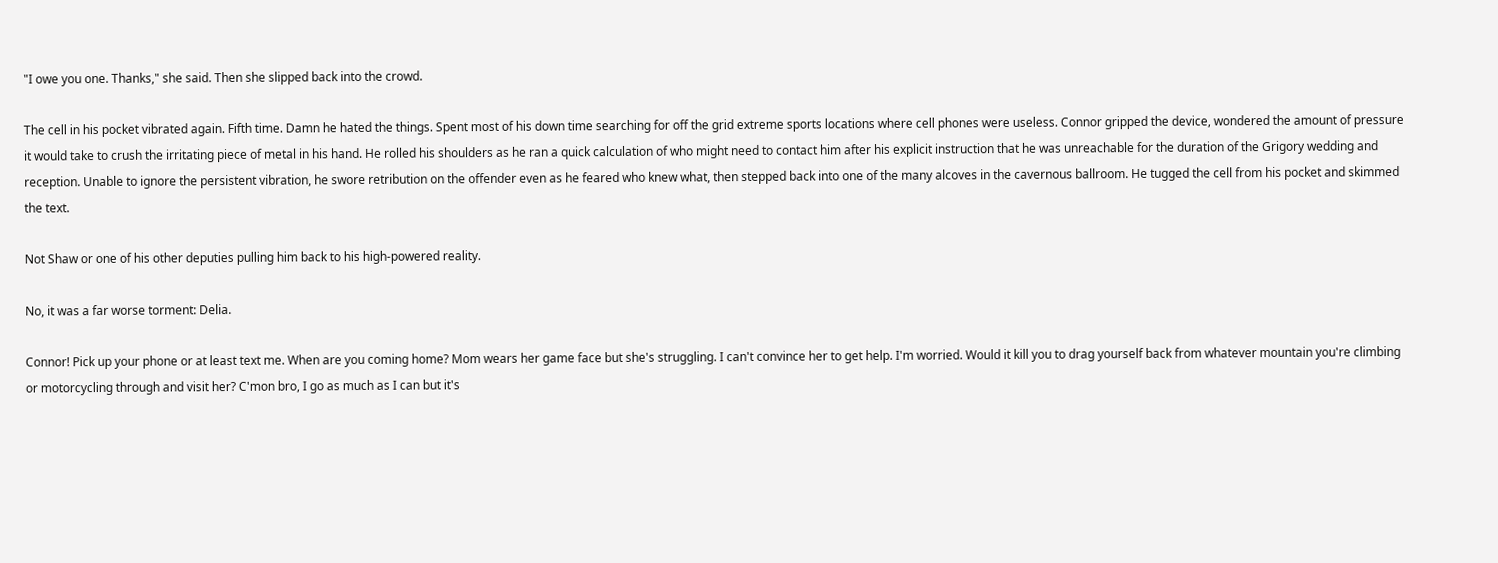"I owe you one. Thanks," she said. Then she slipped back into the crowd.

The cell in his pocket vibrated again. Fifth time. Damn he hated the things. Spent most of his down time searching for off the grid extreme sports locations where cell phones were useless. Connor gripped the device, wondered the amount of pressure it would take to crush the irritating piece of metal in his hand. He rolled his shoulders as he ran a quick calculation of who might need to contact him after his explicit instruction that he was unreachable for the duration of the Grigory wedding and reception. Unable to ignore the persistent vibration, he swore retribution on the offender even as he feared who knew what, then stepped back into one of the many alcoves in the cavernous ballroom. He tugged the cell from his pocket and skimmed the text.

Not Shaw or one of his other deputies pulling him back to his high-powered reality.

No, it was a far worse torment: Delia.

Connor! Pick up your phone or at least text me. When are you coming home? Mom wears her game face but she's struggling. I can't convince her to get help. I'm worried. Would it kill you to drag yourself back from whatever mountain you're climbing or motorcycling through and visit her? C'mon bro, I go as much as I can but it's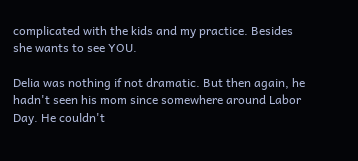complicated with the kids and my practice. Besides she wants to see YOU.

Delia was nothing if not dramatic. But then again, he hadn't seen his mom since somewhere around Labor Day. He couldn't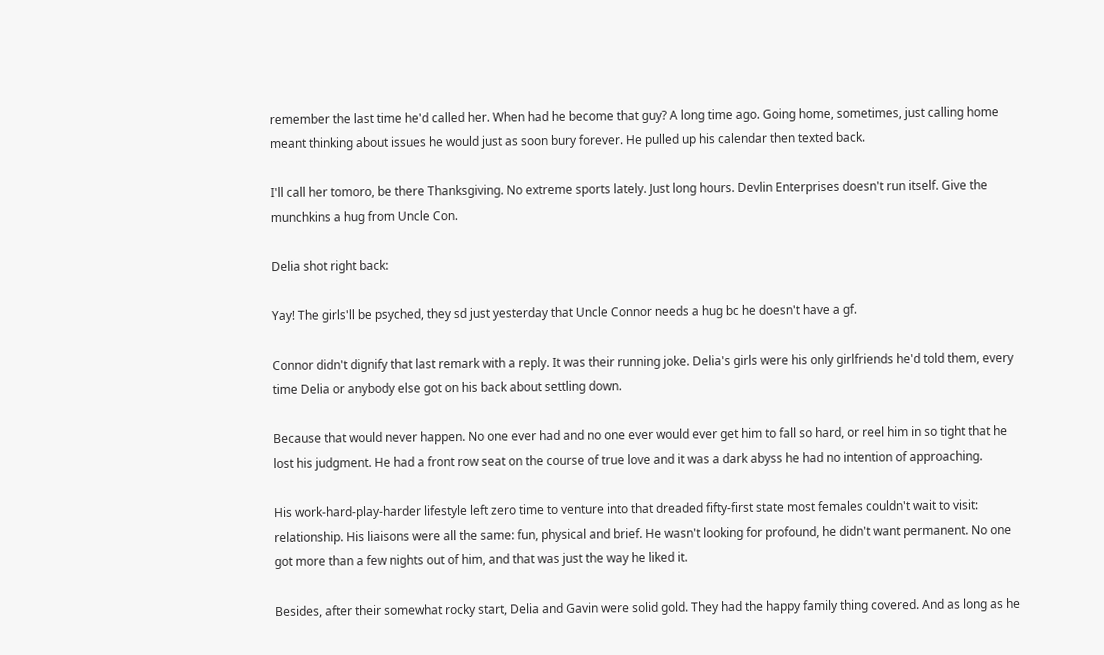remember the last time he'd called her. When had he become that guy? A long time ago. Going home, sometimes, just calling home meant thinking about issues he would just as soon bury forever. He pulled up his calendar then texted back.

I'll call her tomoro, be there Thanksgiving. No extreme sports lately. Just long hours. Devlin Enterprises doesn't run itself. Give the munchkins a hug from Uncle Con.

Delia shot right back:

Yay! The girls'll be psyched, they sd just yesterday that Uncle Connor needs a hug bc he doesn't have a gf.

Connor didn't dignify that last remark with a reply. It was their running joke. Delia's girls were his only girlfriends he'd told them, every time Delia or anybody else got on his back about settling down.

Because that would never happen. No one ever had and no one ever would ever get him to fall so hard, or reel him in so tight that he lost his judgment. He had a front row seat on the course of true love and it was a dark abyss he had no intention of approaching.

His work-hard-play-harder lifestyle left zero time to venture into that dreaded fifty-first state most females couldn't wait to visit: relationship. His liaisons were all the same: fun, physical and brief. He wasn't looking for profound, he didn't want permanent. No one got more than a few nights out of him, and that was just the way he liked it.

Besides, after their somewhat rocky start, Delia and Gavin were solid gold. They had the happy family thing covered. And as long as he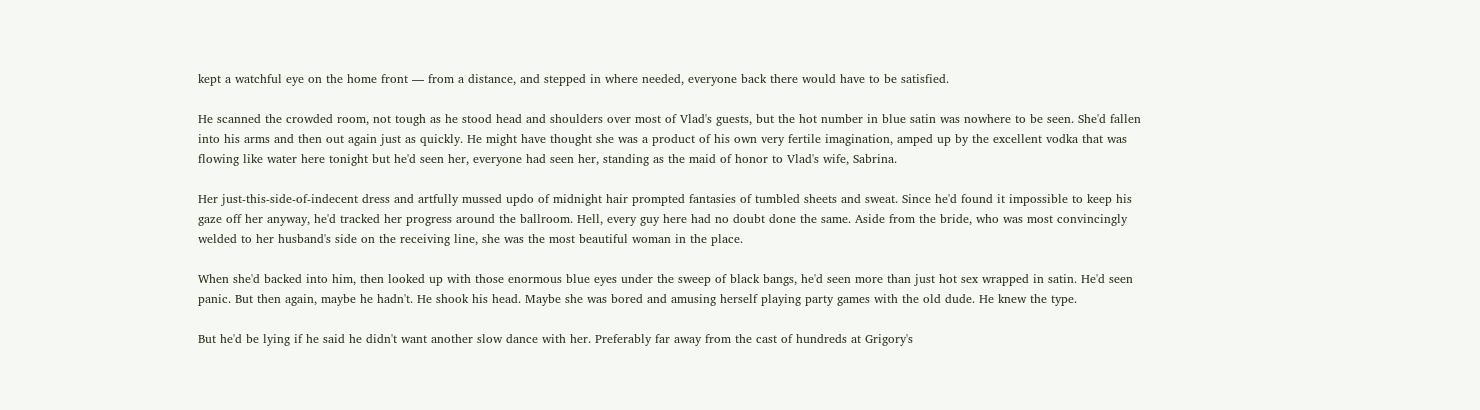kept a watchful eye on the home front — from a distance, and stepped in where needed, everyone back there would have to be satisfied.

He scanned the crowded room, not tough as he stood head and shoulders over most of Vlad's guests, but the hot number in blue satin was nowhere to be seen. She'd fallen into his arms and then out again just as quickly. He might have thought she was a product of his own very fertile imagination, amped up by the excellent vodka that was flowing like water here tonight but he'd seen her, everyone had seen her, standing as the maid of honor to Vlad's wife, Sabrina.

Her just-this-side-of-indecent dress and artfully mussed updo of midnight hair prompted fantasies of tumbled sheets and sweat. Since he'd found it impossible to keep his gaze off her anyway, he'd tracked her progress around the ballroom. Hell, every guy here had no doubt done the same. Aside from the bride, who was most convincingly welded to her husband's side on the receiving line, she was the most beautiful woman in the place.

When she'd backed into him, then looked up with those enormous blue eyes under the sweep of black bangs, he'd seen more than just hot sex wrapped in satin. He'd seen panic. But then again, maybe he hadn't. He shook his head. Maybe she was bored and amusing herself playing party games with the old dude. He knew the type.

But he'd be lying if he said he didn't want another slow dance with her. Preferably far away from the cast of hundreds at Grigory's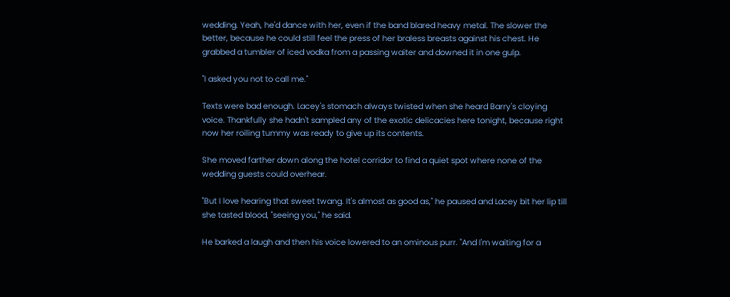wedding. Yeah, he'd dance with her, even if the band blared heavy metal. The slower the better, because he could still feel the press of her braless breasts against his chest. He grabbed a tumbler of iced vodka from a passing waiter and downed it in one gulp.

"I asked you not to call me."

Texts were bad enough. Lacey's stomach always twisted when she heard Barry's cloying voice. Thankfully she hadn't sampled any of the exotic delicacies here tonight, because right now her roiling tummy was ready to give up its contents.

She moved farther down along the hotel corridor to find a quiet spot where none of the wedding guests could overhear.

"But I love hearing that sweet twang. It's almost as good as," he paused and Lacey bit her lip till she tasted blood, "seeing you," he said.

He barked a laugh and then his voice lowered to an ominous purr. "And I'm waiting for a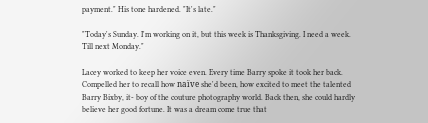payment." His tone hardened. "It's late."

"Today's Sunday. I'm working on it, but this week is Thanksgiving. I need a week. Till next Monday."

Lacey worked to keep her voice even. Every time Barry spoke it took her back. Compelled her to recall how naïve she'd been, how excited to meet the talented Barry Bixby, it- boy of the couture photography world. Back then, she could hardly believe her good fortune. It was a dream come true that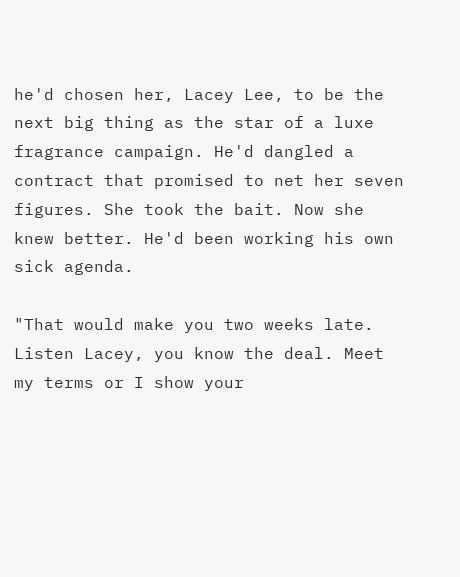he'd chosen her, Lacey Lee, to be the next big thing as the star of a luxe fragrance campaign. He'd dangled a contract that promised to net her seven figures. She took the bait. Now she knew better. He'd been working his own sick agenda.

"That would make you two weeks late. Listen Lacey, you know the deal. Meet my terms or I show your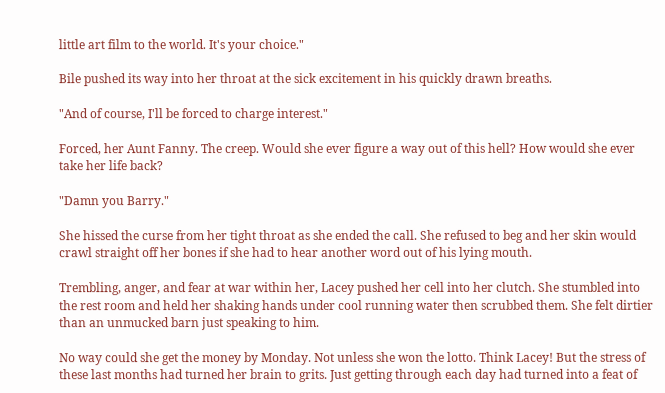little art film to the world. It's your choice."

Bile pushed its way into her throat at the sick excitement in his quickly drawn breaths.

"And of course, I'll be forced to charge interest."

Forced, her Aunt Fanny. The creep. Would she ever figure a way out of this hell? How would she ever take her life back?

"Damn you Barry."

She hissed the curse from her tight throat as she ended the call. She refused to beg and her skin would crawl straight off her bones if she had to hear another word out of his lying mouth.

Trembling, anger, and fear at war within her, Lacey pushed her cell into her clutch. She stumbled into the rest room and held her shaking hands under cool running water then scrubbed them. She felt dirtier than an unmucked barn just speaking to him.

No way could she get the money by Monday. Not unless she won the lotto. Think Lacey! But the stress of these last months had turned her brain to grits. Just getting through each day had turned into a feat of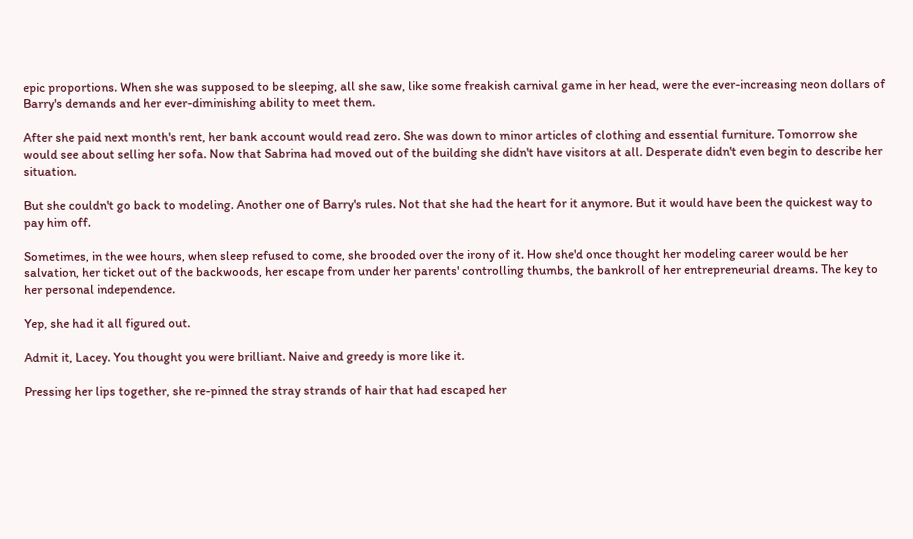epic proportions. When she was supposed to be sleeping, all she saw, like some freakish carnival game in her head, were the ever-increasing neon dollars of Barry's demands and her ever-diminishing ability to meet them.

After she paid next month's rent, her bank account would read zero. She was down to minor articles of clothing and essential furniture. Tomorrow she would see about selling her sofa. Now that Sabrina had moved out of the building she didn't have visitors at all. Desperate didn't even begin to describe her situation.

But she couldn't go back to modeling. Another one of Barry's rules. Not that she had the heart for it anymore. But it would have been the quickest way to pay him off.

Sometimes, in the wee hours, when sleep refused to come, she brooded over the irony of it. How she'd once thought her modeling career would be her salvation, her ticket out of the backwoods, her escape from under her parents' controlling thumbs, the bankroll of her entrepreneurial dreams. The key to her personal independence.

Yep, she had it all figured out.

Admit it, Lacey. You thought you were brilliant. Naive and greedy is more like it.

Pressing her lips together, she re-pinned the stray strands of hair that had escaped her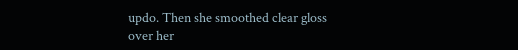updo. Then she smoothed clear gloss over her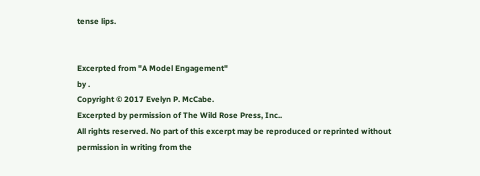tense lips.


Excerpted from "A Model Engagement"
by .
Copyright © 2017 Evelyn P. McCabe.
Excerpted by permission of The Wild Rose Press, Inc..
All rights reserved. No part of this excerpt may be reproduced or reprinted without permission in writing from the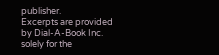publisher.
Excerpts are provided by Dial-A-Book Inc. solely for the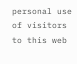personal use of visitors to this web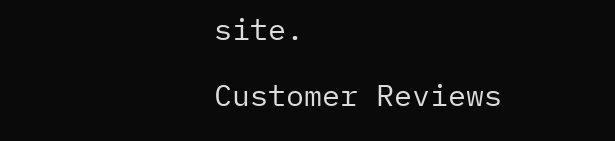site.

Customer Reviews